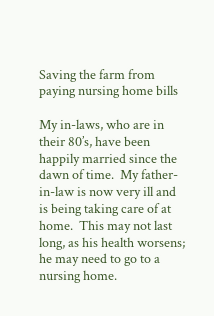Saving the farm from paying nursing home bills

My in-laws, who are in their 80’s, have been happily married since the dawn of time.  My father-in-law is now very ill and is being taking care of at home.  This may not last long, as his health worsens; he may need to go to a nursing home.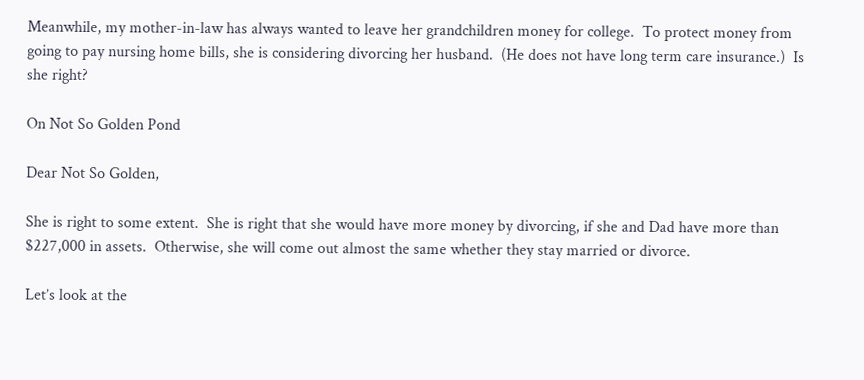Meanwhile, my mother-in-law has always wanted to leave her grandchildren money for college.  To protect money from going to pay nursing home bills, she is considering divorcing her husband.  (He does not have long term care insurance.)  Is she right?

On Not So Golden Pond

Dear Not So Golden,

She is right to some extent.  She is right that she would have more money by divorcing, if she and Dad have more than $227,000 in assets.  Otherwise, she will come out almost the same whether they stay married or divorce.

Let’s look at the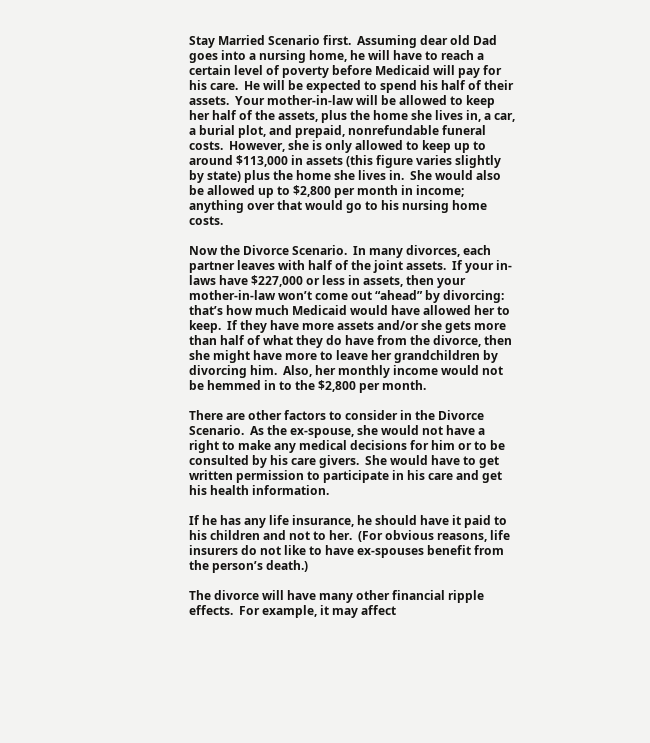Stay Married Scenario first.  Assuming dear old Dad goes into a nursing home, he will have to reach a certain level of poverty before Medicaid will pay for his care.  He will be expected to spend his half of their assets.  Your mother-in-law will be allowed to keep her half of the assets, plus the home she lives in, a car, a burial plot, and prepaid, nonrefundable funeral costs.  However, she is only allowed to keep up to around $113,000 in assets (this figure varies slightly by state) plus the home she lives in.  She would also be allowed up to $2,800 per month in income; anything over that would go to his nursing home costs.

Now the Divorce Scenario.  In many divorces, each partner leaves with half of the joint assets.  If your in-laws have $227,000 or less in assets, then your mother-in-law won’t come out “ahead” by divorcing: that’s how much Medicaid would have allowed her to keep.  If they have more assets and/or she gets more than half of what they do have from the divorce, then she might have more to leave her grandchildren by divorcing him.  Also, her monthly income would not be hemmed in to the $2,800 per month.

There are other factors to consider in the Divorce Scenario.  As the ex-spouse, she would not have a right to make any medical decisions for him or to be consulted by his care givers.  She would have to get written permission to participate in his care and get his health information.

If he has any life insurance, he should have it paid to his children and not to her.  (For obvious reasons, life insurers do not like to have ex-spouses benefit from the person’s death.)

The divorce will have many other financial ripple effects.  For example, it may affect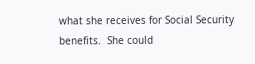what she receives for Social Security benefits.  She could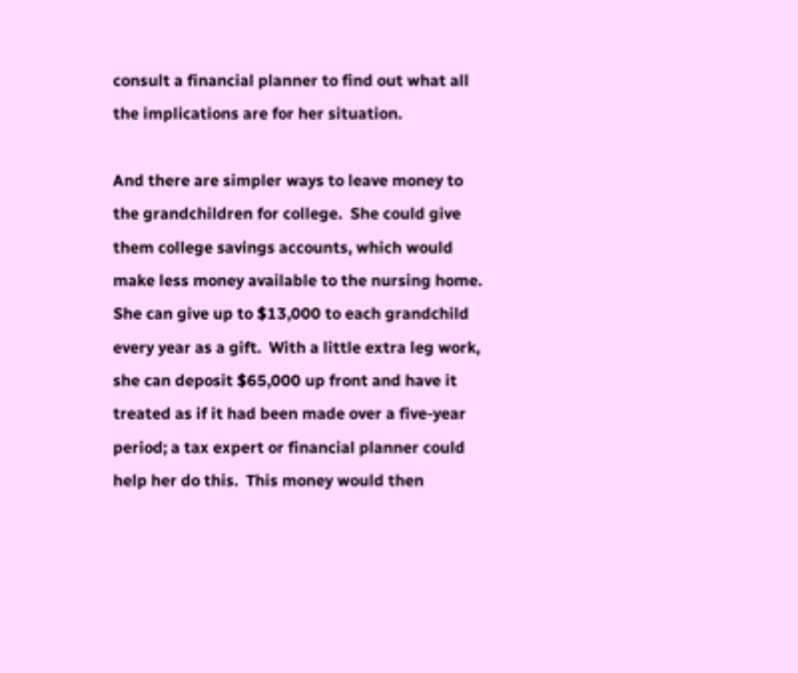consult a financial planner to find out what all the implications are for her situation.

And there are simpler ways to leave money to the grandchildren for college.  She could give them college savings accounts, which would make less money available to the nursing home.  She can give up to $13,000 to each grandchild every year as a gift.  With a little extra leg work, she can deposit $65,000 up front and have it treated as if it had been made over a five-year period; a tax expert or financial planner could help her do this.  This money would then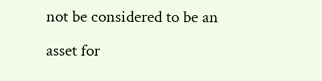not be considered to be an asset for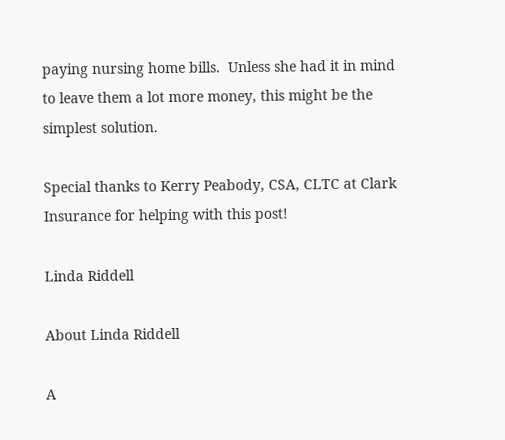paying nursing home bills.  Unless she had it in mind to leave them a lot more money, this might be the simplest solution.

Special thanks to Kerry Peabody, CSA, CLTC at Clark Insurance for helping with this post!

Linda Riddell

About Linda Riddell

A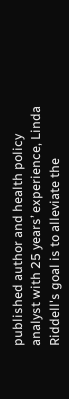published author and health policy analyst with 25 years’ experience, Linda Riddell's goal is to alleviate the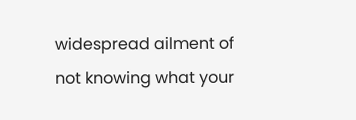widespread ailment of not knowing what your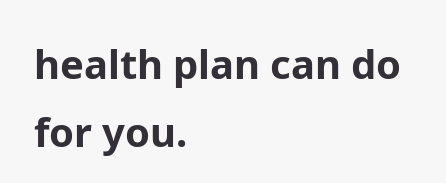health plan can do for you.